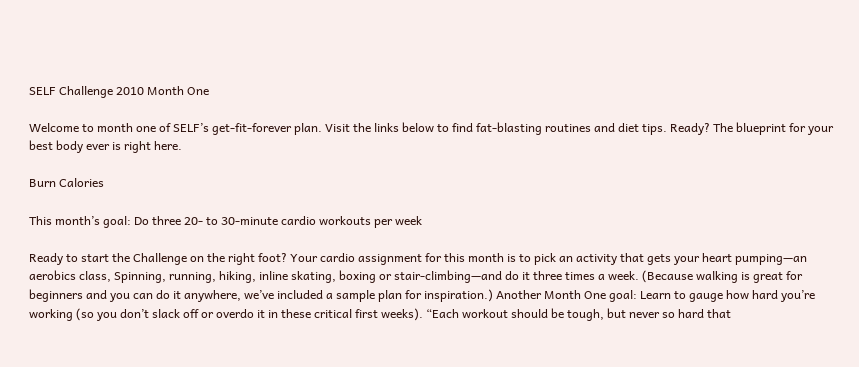SELF Challenge 2010 Month One

Welcome to month one of SELF’s get-fit-forever plan. Visit the links below to find fat-blasting routines and diet tips. Ready? The blueprint for your best body ever is right here.

Burn Calories

This month’s goal: Do three 20- to 30-minute cardio workouts per week

Ready to start the Challenge on the right foot? Your cardio assignment for this month is to pick an activity that gets your heart pumping—an aerobics class, Spinning, running, hiking, inline skating, boxing or stair-climbing—and do it three times a week. (Because walking is great for beginners and you can do it anywhere, we’ve included a sample plan for inspiration.) Another Month One goal: Learn to gauge how hard you’re working (so you don’t slack off or overdo it in these critical first weeks). “Each workout should be tough, but never so hard that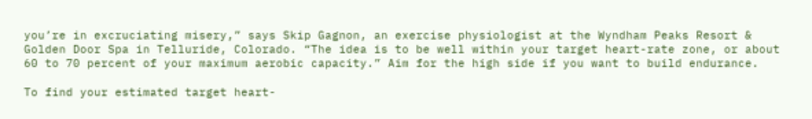you’re in excruciating misery,” says Skip Gagnon, an exercise physiologist at the Wyndham Peaks Resort & Golden Door Spa in Telluride, Colorado. “The idea is to be well within your target heart-rate zone, or about 60 to 70 percent of your maximum aerobic capacity.” Aim for the high side if you want to build endurance.

To find your estimated target heart-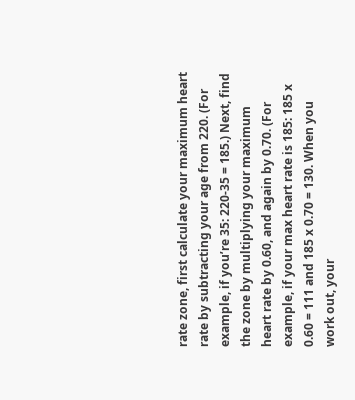rate zone, first calculate your maximum heart rate by subtracting your age from 220. (For example, if you’re 35: 220-35 = 185.) Next, find the zone by multiplying your maximum heart rate by 0.60, and again by 0.70. (For example, if your max heart rate is 185: 185 x 0.60 = 111 and 185 x 0.70 = 130. When you work out, your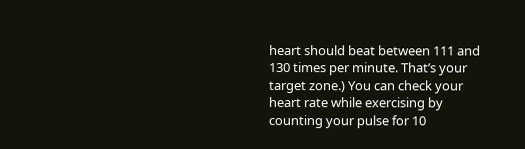heart should beat between 111 and 130 times per minute. That’s your target zone.) You can check your heart rate while exercising by counting your pulse for 10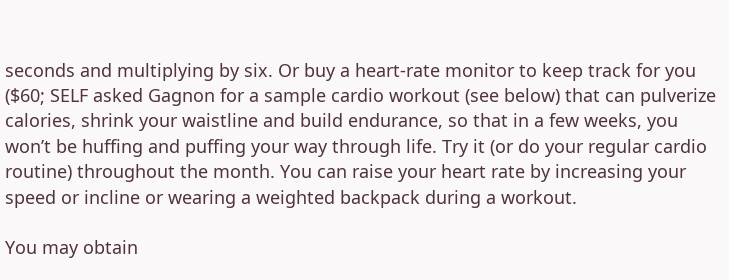seconds and multiplying by six. Or buy a heart-rate monitor to keep track for you ($60; SELF asked Gagnon for a sample cardio workout (see below) that can pulverize calories, shrink your waistline and build endurance, so that in a few weeks, you won’t be huffing and puffing your way through life. Try it (or do your regular cardio routine) throughout the month. You can raise your heart rate by increasing your speed or incline or wearing a weighted backpack during a workout.

You may obtain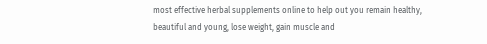most effective herbal supplements online to help out you remain healthy, beautiful and young, lose weight, gain muscle and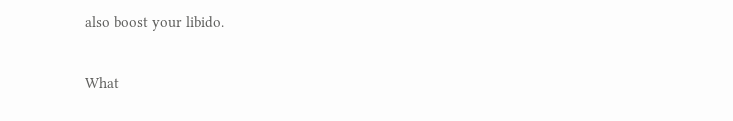also boost your libido.

What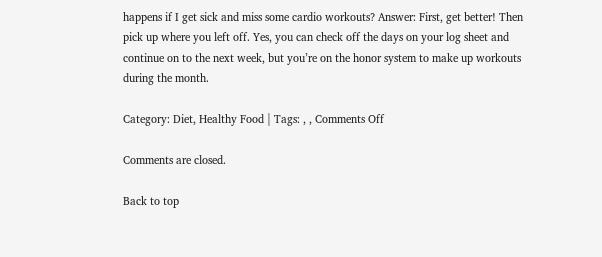happens if I get sick and miss some cardio workouts? Answer: First, get better! Then pick up where you left off. Yes, you can check off the days on your log sheet and continue on to the next week, but you’re on the honor system to make up workouts during the month.

Category: Diet, Healthy Food | Tags: , , Comments Off

Comments are closed.

Back to top